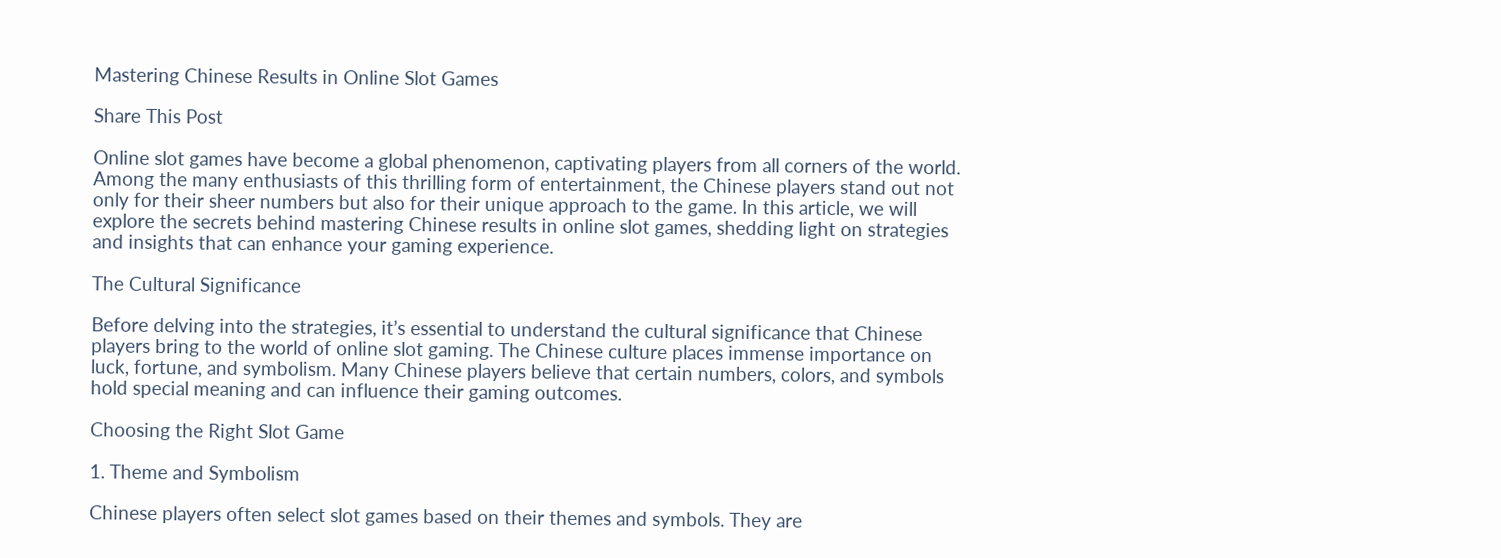Mastering Chinese Results in Online Slot Games

Share This Post

Online slot games have become a global phenomenon, captivating players from all corners of the world. Among the many enthusiasts of this thrilling form of entertainment, the Chinese players stand out not only for their sheer numbers but also for their unique approach to the game. In this article, we will explore the secrets behind mastering Chinese results in online slot games, shedding light on strategies and insights that can enhance your gaming experience.

The Cultural Significance

Before delving into the strategies, it’s essential to understand the cultural significance that Chinese players bring to the world of online slot gaming. The Chinese culture places immense importance on luck, fortune, and symbolism. Many Chinese players believe that certain numbers, colors, and symbols hold special meaning and can influence their gaming outcomes.

Choosing the Right Slot Game

1. Theme and Symbolism

Chinese players often select slot games based on their themes and symbols. They are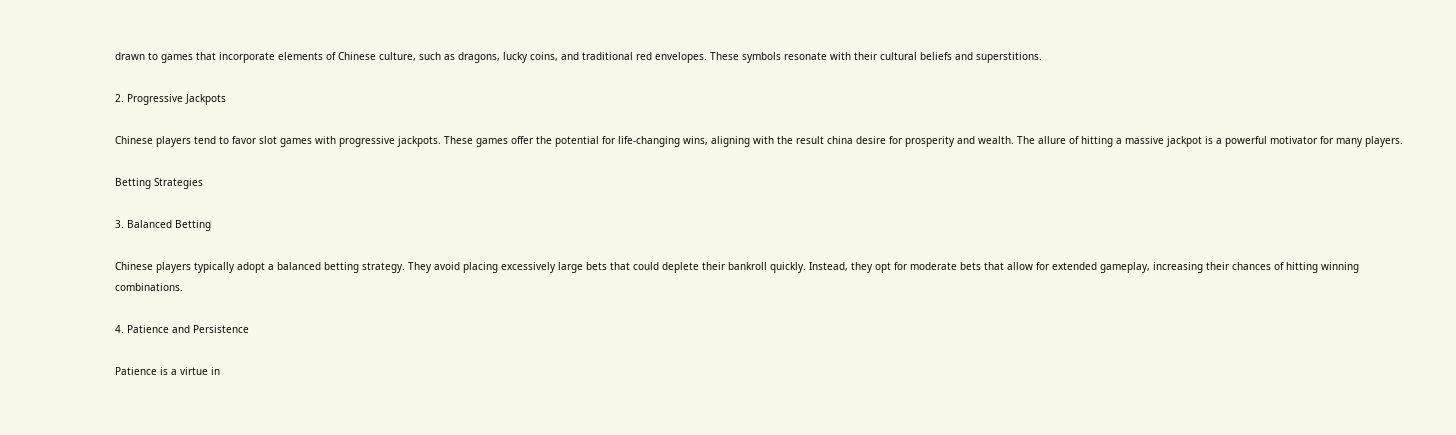drawn to games that incorporate elements of Chinese culture, such as dragons, lucky coins, and traditional red envelopes. These symbols resonate with their cultural beliefs and superstitions.

2. Progressive Jackpots

Chinese players tend to favor slot games with progressive jackpots. These games offer the potential for life-changing wins, aligning with the result china desire for prosperity and wealth. The allure of hitting a massive jackpot is a powerful motivator for many players.

Betting Strategies

3. Balanced Betting

Chinese players typically adopt a balanced betting strategy. They avoid placing excessively large bets that could deplete their bankroll quickly. Instead, they opt for moderate bets that allow for extended gameplay, increasing their chances of hitting winning combinations.

4. Patience and Persistence

Patience is a virtue in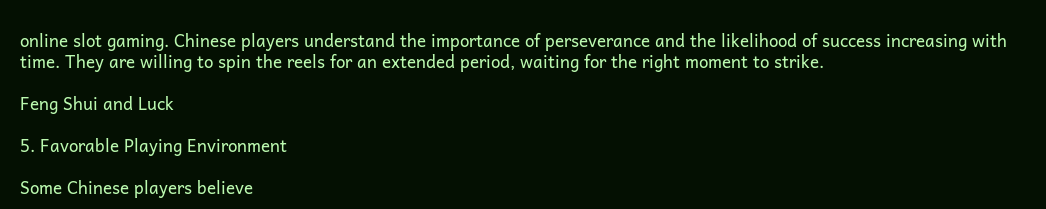online slot gaming. Chinese players understand the importance of perseverance and the likelihood of success increasing with time. They are willing to spin the reels for an extended period, waiting for the right moment to strike.

Feng Shui and Luck

5. Favorable Playing Environment

Some Chinese players believe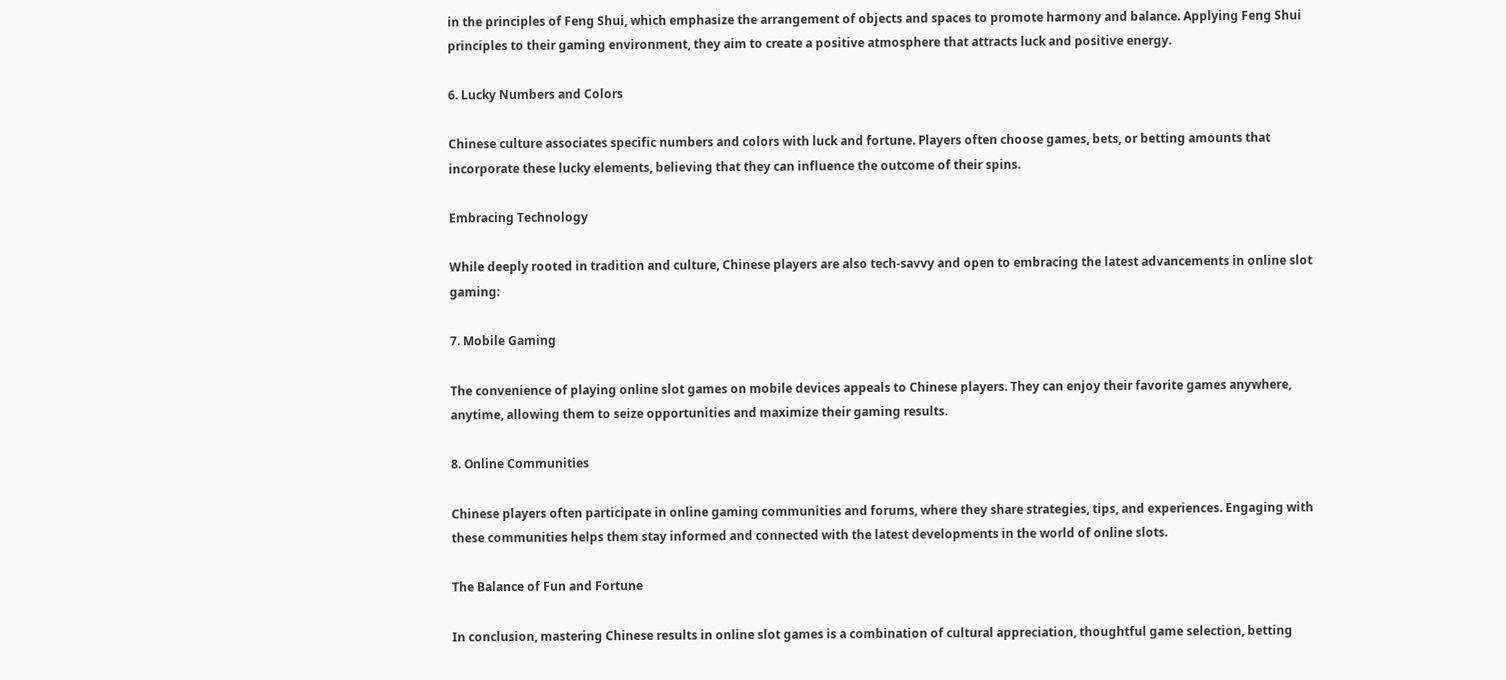in the principles of Feng Shui, which emphasize the arrangement of objects and spaces to promote harmony and balance. Applying Feng Shui principles to their gaming environment, they aim to create a positive atmosphere that attracts luck and positive energy.

6. Lucky Numbers and Colors

Chinese culture associates specific numbers and colors with luck and fortune. Players often choose games, bets, or betting amounts that incorporate these lucky elements, believing that they can influence the outcome of their spins.

Embracing Technology

While deeply rooted in tradition and culture, Chinese players are also tech-savvy and open to embracing the latest advancements in online slot gaming:

7. Mobile Gaming

The convenience of playing online slot games on mobile devices appeals to Chinese players. They can enjoy their favorite games anywhere, anytime, allowing them to seize opportunities and maximize their gaming results.

8. Online Communities

Chinese players often participate in online gaming communities and forums, where they share strategies, tips, and experiences. Engaging with these communities helps them stay informed and connected with the latest developments in the world of online slots.

The Balance of Fun and Fortune

In conclusion, mastering Chinese results in online slot games is a combination of cultural appreciation, thoughtful game selection, betting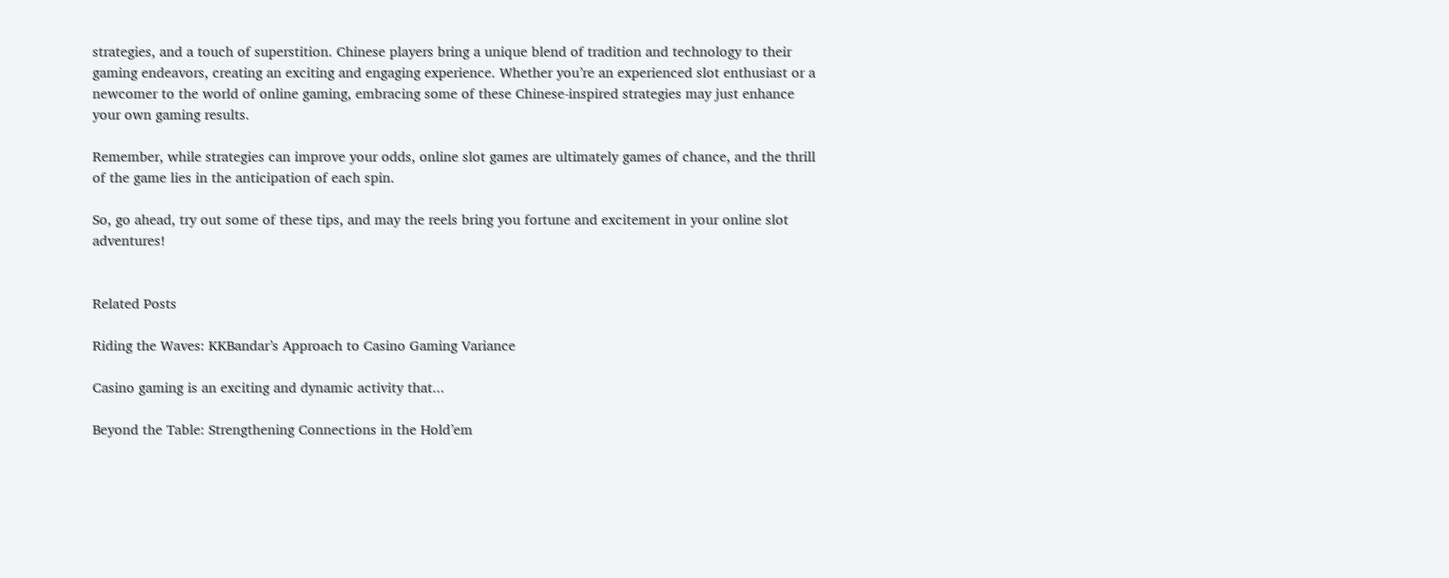strategies, and a touch of superstition. Chinese players bring a unique blend of tradition and technology to their gaming endeavors, creating an exciting and engaging experience. Whether you’re an experienced slot enthusiast or a newcomer to the world of online gaming, embracing some of these Chinese-inspired strategies may just enhance your own gaming results.

Remember, while strategies can improve your odds, online slot games are ultimately games of chance, and the thrill of the game lies in the anticipation of each spin.

So, go ahead, try out some of these tips, and may the reels bring you fortune and excitement in your online slot adventures!


Related Posts

Riding the Waves: KKBandar’s Approach to Casino Gaming Variance

Casino gaming is an exciting and dynamic activity that...

Beyond the Table: Strengthening Connections in the Hold’em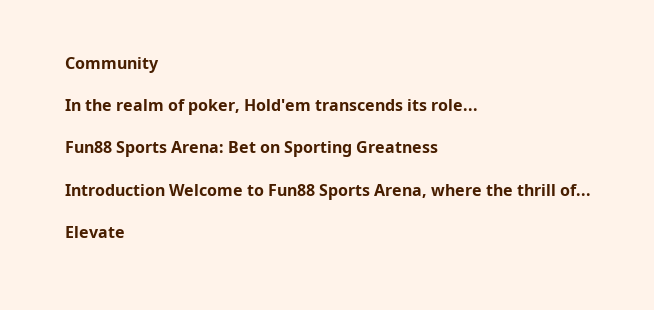Community

In the realm of poker, Hold'em transcends its role...

Fun88 Sports Arena: Bet on Sporting Greatness

Introduction Welcome to Fun88 Sports Arena, where the thrill of...

Elevate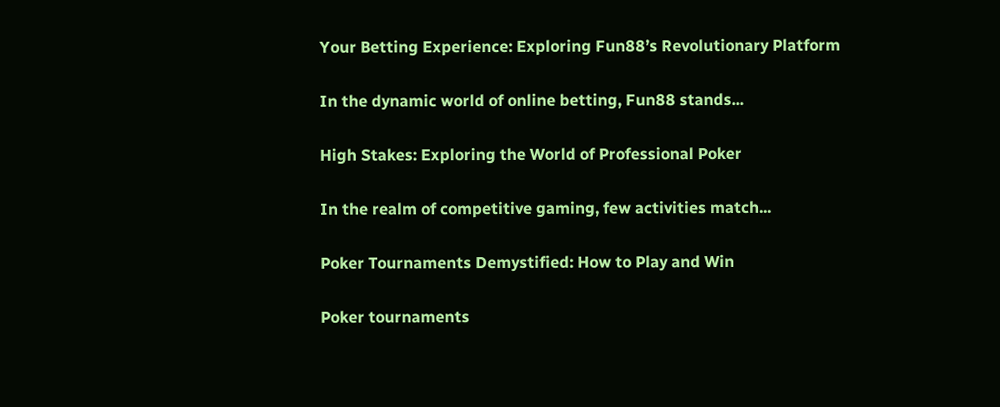Your Betting Experience: Exploring Fun88’s Revolutionary Platform

In the dynamic world of online betting, Fun88 stands...

High Stakes: Exploring the World of Professional Poker

In the realm of competitive gaming, few activities match...

Poker Tournaments Demystified: How to Play and Win

Poker tournaments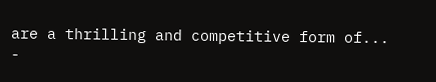are a thrilling and competitive form of...
-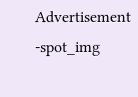Advertisement -spot_img